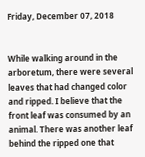Friday, December 07, 2018


While walking around in the arboretum, there were several leaves that had changed color and ripped. I believe that the front leaf was consumed by an animal. There was another leaf behind the ripped one that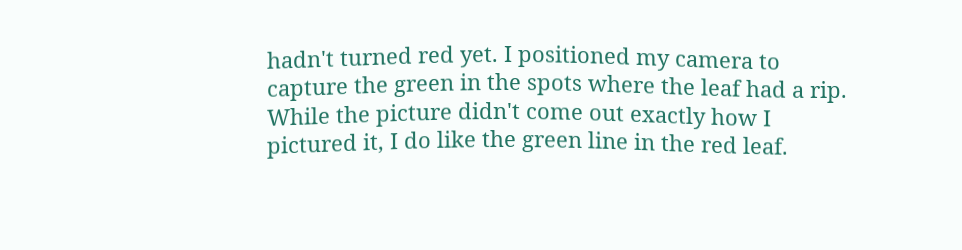hadn't turned red yet. I positioned my camera to capture the green in the spots where the leaf had a rip. While the picture didn't come out exactly how I pictured it, I do like the green line in the red leaf.